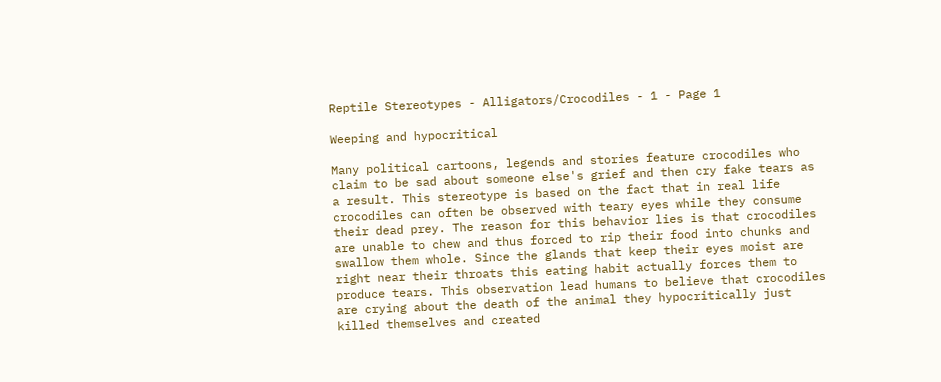Reptile Stereotypes - Alligators/Crocodiles - 1 - Page 1

Weeping and hypocritical

Many political cartoons, legends and stories feature crocodiles who claim to be sad about someone else's grief and then cry fake tears as a result. This stereotype is based on the fact that in real life crocodiles can often be observed with teary eyes while they consume their dead prey. The reason for this behavior lies is that crocodiles are unable to chew and thus forced to rip their food into chunks and swallow them whole. Since the glands that keep their eyes moist are right near their throats this eating habit actually forces them to produce tears. This observation lead humans to believe that crocodiles are crying about the death of the animal they hypocritically just killed themselves and created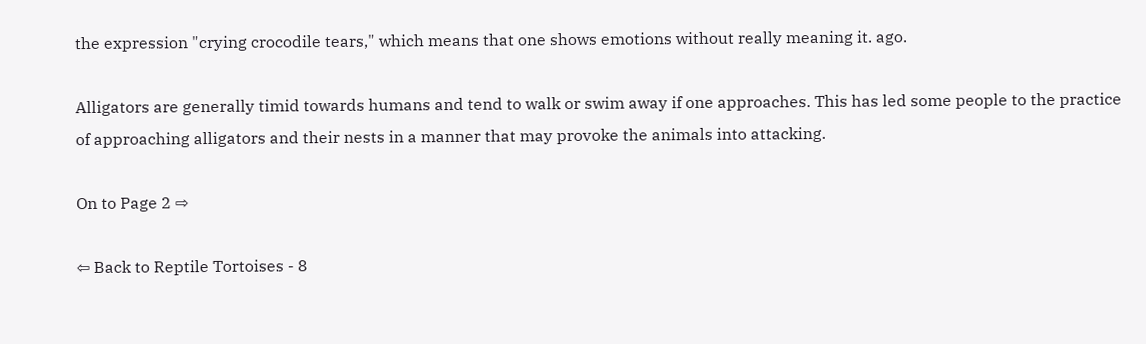the expression "crying crocodile tears," which means that one shows emotions without really meaning it. ago.

Alligators are generally timid towards humans and tend to walk or swim away if one approaches. This has led some people to the practice of approaching alligators and their nests in a manner that may provoke the animals into attacking.

On to Page 2 ⇨

⇦ Back to Reptile Tortoises - 8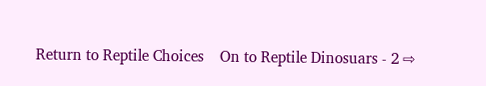Return to Reptile Choices    On to Reptile Dinosuars - 2 ⇨